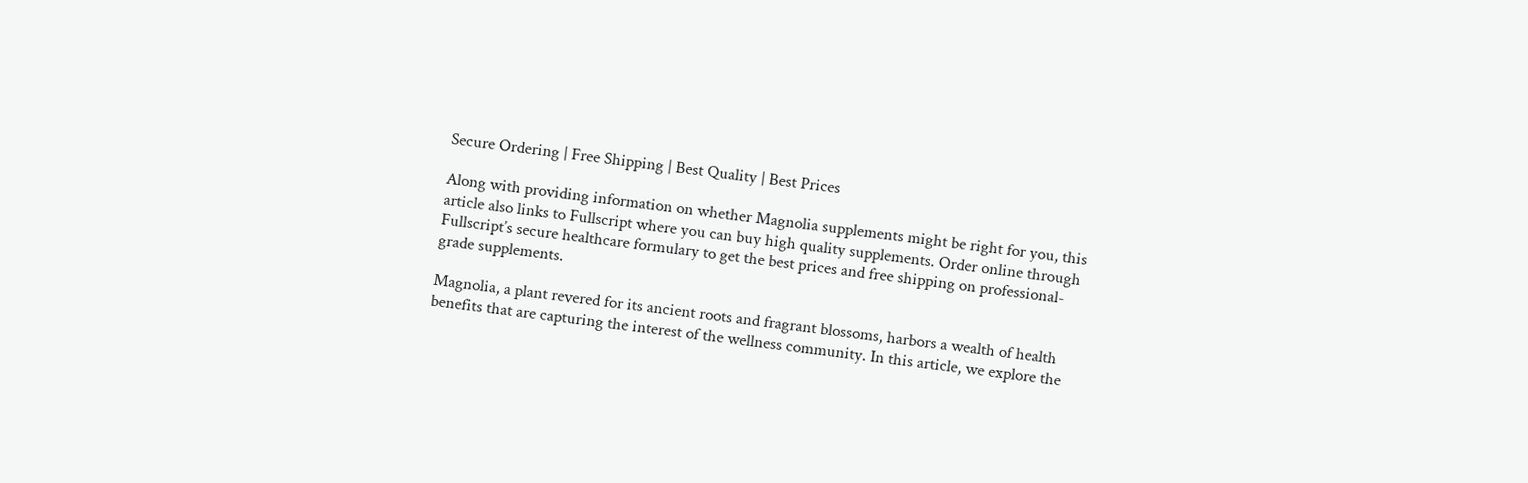Secure Ordering | Free Shipping | Best Quality | Best Prices

Along with providing information on whether Magnolia supplements might be right for you, this article also links to Fullscript where you can buy high quality supplements. Order online through Fullscript’s secure healthcare formulary to get the best prices and free shipping on professional-grade supplements.

Magnolia, a plant revered for its ancient roots and fragrant blossoms, harbors a wealth of health benefits that are capturing the interest of the wellness community. In this article, we explore the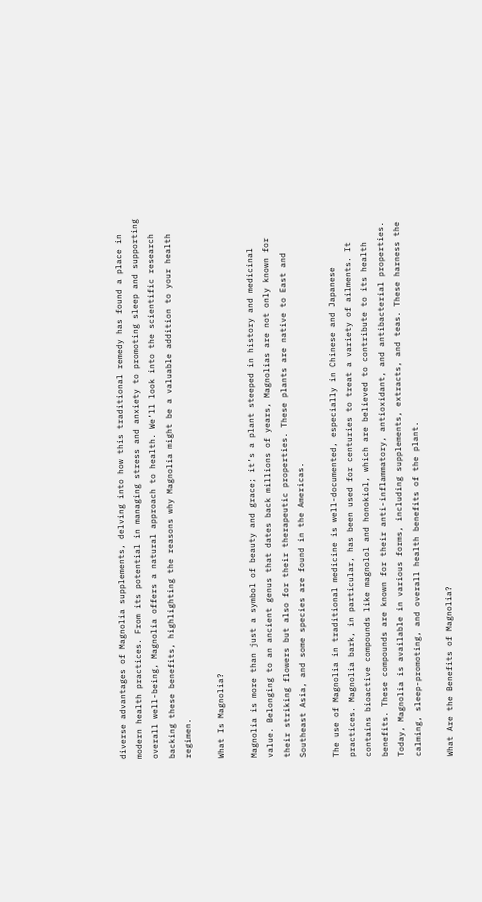diverse advantages of Magnolia supplements, delving into how this traditional remedy has found a place in modern health practices. From its potential in managing stress and anxiety to promoting sleep and supporting overall well-being, Magnolia offers a natural approach to health. We’ll look into the scientific research backing these benefits, highlighting the reasons why Magnolia might be a valuable addition to your health regimen.

What Is Magnolia?

Magnolia is more than just a symbol of beauty and grace; it’s a plant steeped in history and medicinal value. Belonging to an ancient genus that dates back millions of years, Magnolias are not only known for their striking flowers but also for their therapeutic properties. These plants are native to East and Southeast Asia, and some species are found in the Americas.

The use of Magnolia in traditional medicine is well-documented, especially in Chinese and Japanese practices. Magnolia bark, in particular, has been used for centuries to treat a variety of ailments. It contains bioactive compounds like magnolol and honokiol, which are believed to contribute to its health benefits. These compounds are known for their anti-inflammatory, antioxidant, and antibacterial properties. Today, Magnolia is available in various forms, including supplements, extracts, and teas. These harness the calming, sleep-promoting, and overall health benefits of the plant.

What Are the Benefits of Magnolia?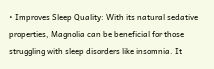• Improves Sleep Quality: With its natural sedative properties, Magnolia can be beneficial for those struggling with sleep disorders like insomnia. It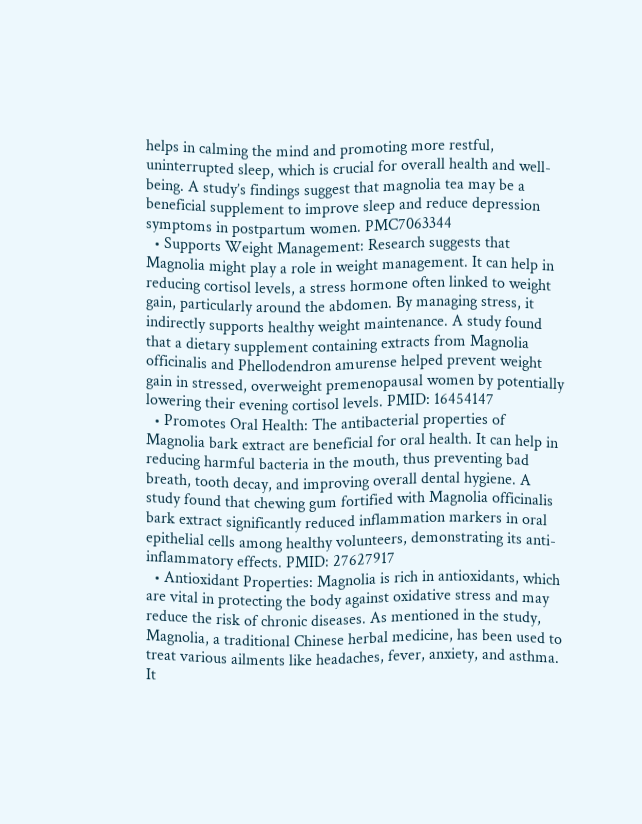helps in calming the mind and promoting more restful, uninterrupted sleep, which is crucial for overall health and well-being. A study’s findings suggest that magnolia tea may be a beneficial supplement to improve sleep and reduce depression symptoms in postpartum women. PMC7063344
  • Supports Weight Management: Research suggests that Magnolia might play a role in weight management. It can help in reducing cortisol levels, a stress hormone often linked to weight gain, particularly around the abdomen. By managing stress, it indirectly supports healthy weight maintenance. A study found that a dietary supplement containing extracts from Magnolia officinalis and Phellodendron amurense helped prevent weight gain in stressed, overweight premenopausal women by potentially lowering their evening cortisol levels. PMID: 16454147
  • Promotes Oral Health: The antibacterial properties of Magnolia bark extract are beneficial for oral health. It can help in reducing harmful bacteria in the mouth, thus preventing bad breath, tooth decay, and improving overall dental hygiene. A study found that chewing gum fortified with Magnolia officinalis bark extract significantly reduced inflammation markers in oral epithelial cells among healthy volunteers, demonstrating its anti-inflammatory effects. PMID: 27627917
  • Antioxidant Properties: Magnolia is rich in antioxidants, which are vital in protecting the body against oxidative stress and may reduce the risk of chronic diseases. As mentioned in the study, Magnolia, a traditional Chinese herbal medicine, has been used to treat various ailments like headaches, fever, anxiety, and asthma. It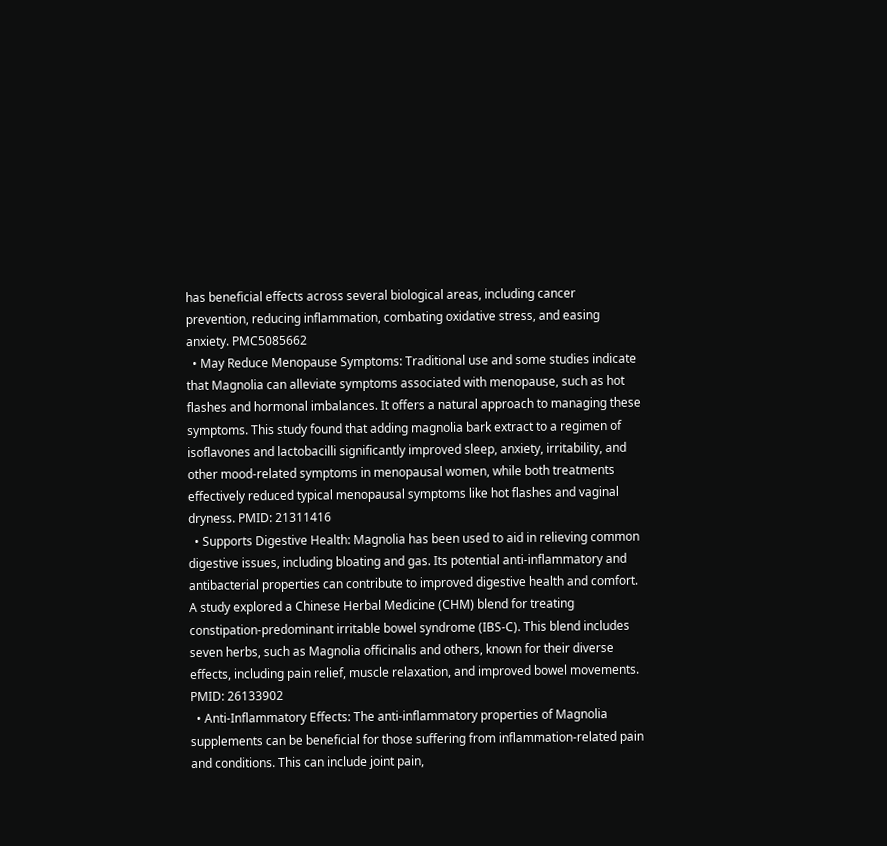has beneficial effects across several biological areas, including cancer prevention, reducing inflammation, combating oxidative stress, and easing anxiety. PMC5085662
  • May Reduce Menopause Symptoms: Traditional use and some studies indicate that Magnolia can alleviate symptoms associated with menopause, such as hot flashes and hormonal imbalances. It offers a natural approach to managing these symptoms. This study found that adding magnolia bark extract to a regimen of isoflavones and lactobacilli significantly improved sleep, anxiety, irritability, and other mood-related symptoms in menopausal women, while both treatments effectively reduced typical menopausal symptoms like hot flashes and vaginal dryness. PMID: 21311416
  • Supports Digestive Health: Magnolia has been used to aid in relieving common digestive issues, including bloating and gas. Its potential anti-inflammatory and antibacterial properties can contribute to improved digestive health and comfort. A study explored a Chinese Herbal Medicine (CHM) blend for treating constipation-predominant irritable bowel syndrome (IBS-C). This blend includes seven herbs, such as Magnolia officinalis and others, known for their diverse effects, including pain relief, muscle relaxation, and improved bowel movements. PMID: 26133902
  • Anti-Inflammatory Effects: The anti-inflammatory properties of Magnolia supplements can be beneficial for those suffering from inflammation-related pain and conditions. This can include joint pain,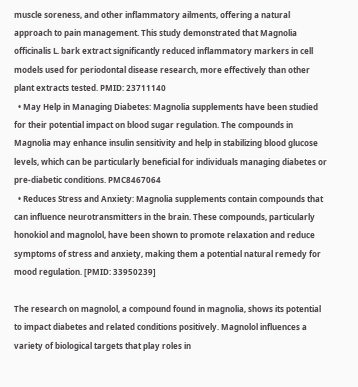muscle soreness, and other inflammatory ailments, offering a natural approach to pain management. This study demonstrated that Magnolia officinalis L. bark extract significantly reduced inflammatory markers in cell models used for periodontal disease research, more effectively than other plant extracts tested. PMID: 23711140
  • May Help in Managing Diabetes: Magnolia supplements have been studied for their potential impact on blood sugar regulation. The compounds in Magnolia may enhance insulin sensitivity and help in stabilizing blood glucose levels, which can be particularly beneficial for individuals managing diabetes or pre-diabetic conditions. PMC8467064
  • Reduces Stress and Anxiety: Magnolia supplements contain compounds that can influence neurotransmitters in the brain. These compounds, particularly honokiol and magnolol, have been shown to promote relaxation and reduce symptoms of stress and anxiety, making them a potential natural remedy for mood regulation. [PMID: 33950239]

The research on magnolol, a compound found in magnolia, shows its potential to impact diabetes and related conditions positively. Magnolol influences a variety of biological targets that play roles in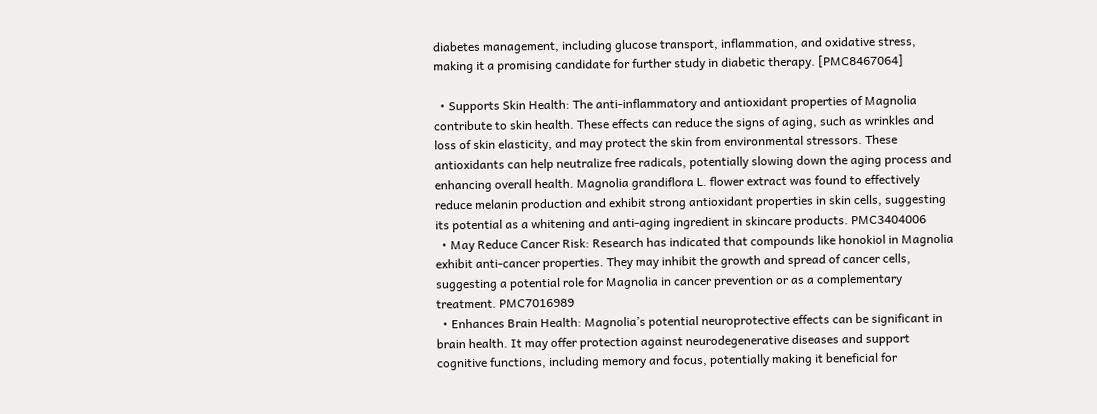diabetes management, including glucose transport, inflammation, and oxidative stress, making it a promising candidate for further study in diabetic therapy. [PMC8467064]

  • Supports Skin Health: The anti-inflammatory and antioxidant properties of Magnolia contribute to skin health. These effects can reduce the signs of aging, such as wrinkles and loss of skin elasticity, and may protect the skin from environmental stressors. These antioxidants can help neutralize free radicals, potentially slowing down the aging process and enhancing overall health. Magnolia grandiflora L. flower extract was found to effectively reduce melanin production and exhibit strong antioxidant properties in skin cells, suggesting its potential as a whitening and anti-aging ingredient in skincare products. PMC3404006
  • May Reduce Cancer Risk: Research has indicated that compounds like honokiol in Magnolia exhibit anti-cancer properties. They may inhibit the growth and spread of cancer cells, suggesting a potential role for Magnolia in cancer prevention or as a complementary treatment. PMC7016989
  • Enhances Brain Health: Magnolia’s potential neuroprotective effects can be significant in brain health. It may offer protection against neurodegenerative diseases and support cognitive functions, including memory and focus, potentially making it beneficial for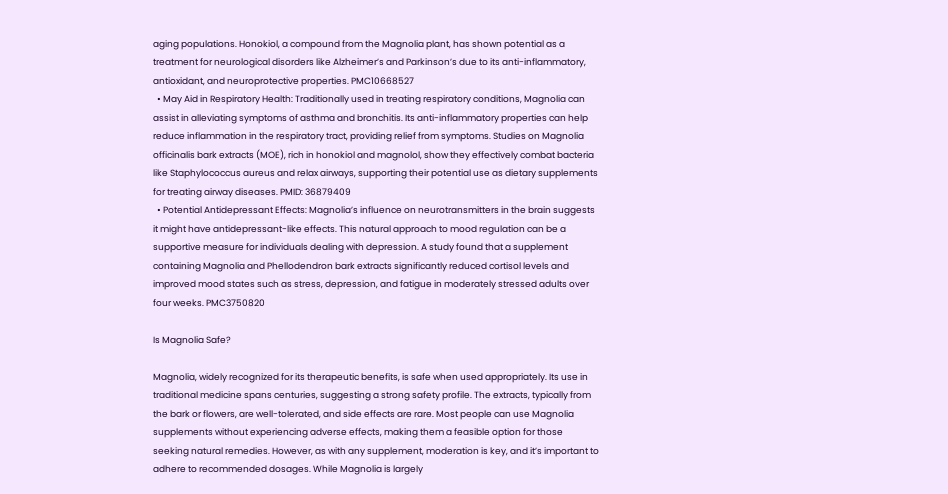aging populations. Honokiol, a compound from the Magnolia plant, has shown potential as a treatment for neurological disorders like Alzheimer’s and Parkinson’s due to its anti-inflammatory, antioxidant, and neuroprotective properties. PMC10668527
  • May Aid in Respiratory Health: Traditionally used in treating respiratory conditions, Magnolia can assist in alleviating symptoms of asthma and bronchitis. Its anti-inflammatory properties can help reduce inflammation in the respiratory tract, providing relief from symptoms. Studies on Magnolia officinalis bark extracts (MOE), rich in honokiol and magnolol, show they effectively combat bacteria like Staphylococcus aureus and relax airways, supporting their potential use as dietary supplements for treating airway diseases. PMID: 36879409
  • Potential Antidepressant Effects: Magnolia’s influence on neurotransmitters in the brain suggests it might have antidepressant-like effects. This natural approach to mood regulation can be a supportive measure for individuals dealing with depression. A study found that a supplement containing Magnolia and Phellodendron bark extracts significantly reduced cortisol levels and improved mood states such as stress, depression, and fatigue in moderately stressed adults over four weeks. PMC3750820

Is Magnolia Safe?

Magnolia, widely recognized for its therapeutic benefits, is safe when used appropriately. Its use in traditional medicine spans centuries, suggesting a strong safety profile. The extracts, typically from the bark or flowers, are well-tolerated, and side effects are rare. Most people can use Magnolia supplements without experiencing adverse effects, making them a feasible option for those seeking natural remedies. However, as with any supplement, moderation is key, and it’s important to adhere to recommended dosages. While Magnolia is largely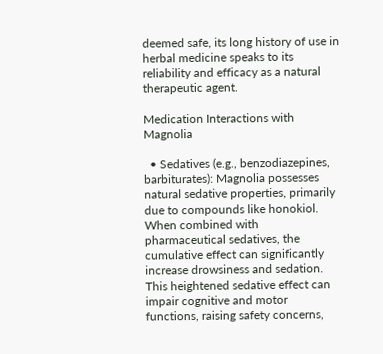deemed safe, its long history of use in herbal medicine speaks to its reliability and efficacy as a natural therapeutic agent.

Medication Interactions with Magnolia

  • Sedatives (e.g., benzodiazepines, barbiturates): Magnolia possesses natural sedative properties, primarily due to compounds like honokiol. When combined with pharmaceutical sedatives, the cumulative effect can significantly increase drowsiness and sedation. This heightened sedative effect can impair cognitive and motor functions, raising safety concerns,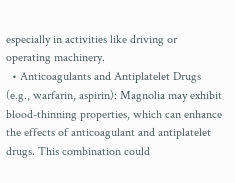especially in activities like driving or operating machinery.
  • Anticoagulants and Antiplatelet Drugs (e.g., warfarin, aspirin): Magnolia may exhibit blood-thinning properties, which can enhance the effects of anticoagulant and antiplatelet drugs. This combination could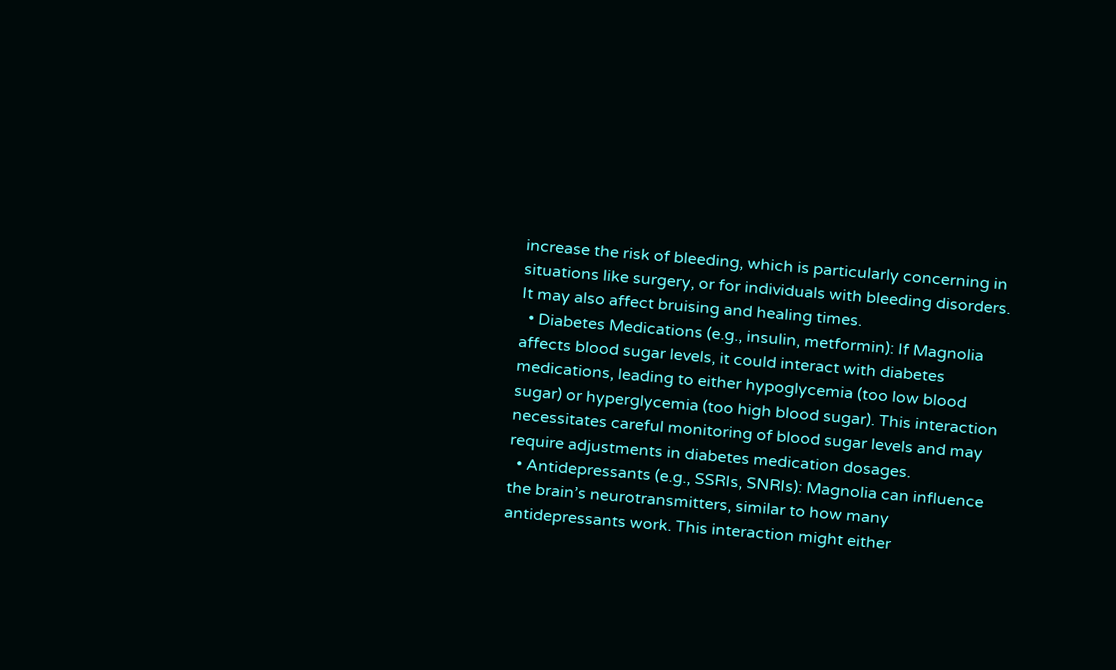increase the risk of bleeding, which is particularly concerning in situations like surgery, or for individuals with bleeding disorders. It may also affect bruising and healing times.
  • Diabetes Medications (e.g., insulin, metformin): If Magnolia affects blood sugar levels, it could interact with diabetes medications, leading to either hypoglycemia (too low blood sugar) or hyperglycemia (too high blood sugar). This interaction necessitates careful monitoring of blood sugar levels and may require adjustments in diabetes medication dosages.
  • Antidepressants (e.g., SSRIs, SNRIs): Magnolia can influence the brain’s neurotransmitters, similar to how many antidepressants work. This interaction might either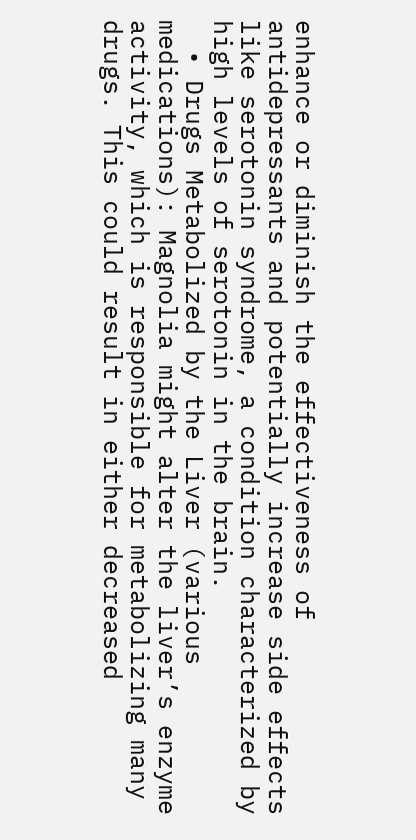enhance or diminish the effectiveness of antidepressants and potentially increase side effects like serotonin syndrome, a condition characterized by high levels of serotonin in the brain.
  • Drugs Metabolized by the Liver (various medications): Magnolia might alter the liver’s enzyme activity, which is responsible for metabolizing many drugs. This could result in either decreased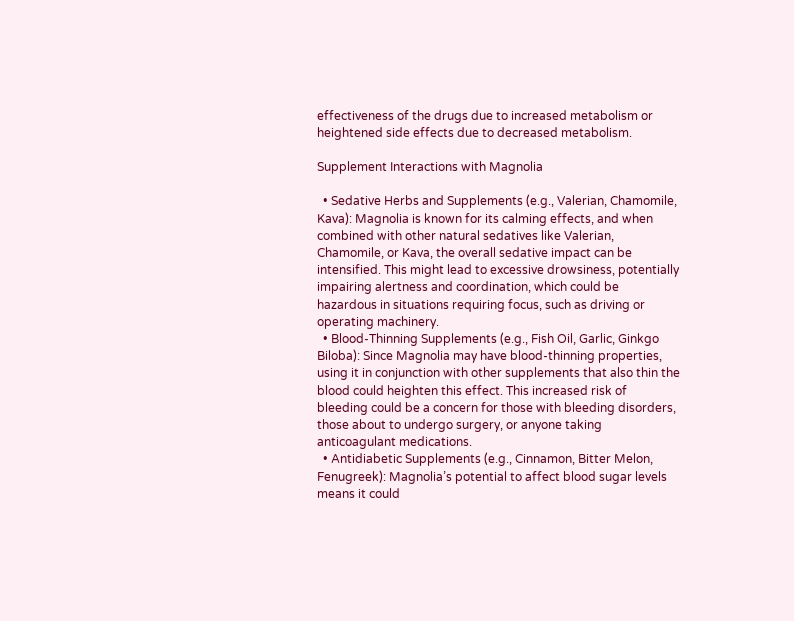effectiveness of the drugs due to increased metabolism or heightened side effects due to decreased metabolism.

Supplement Interactions with Magnolia

  • Sedative Herbs and Supplements (e.g., Valerian, Chamomile, Kava): Magnolia is known for its calming effects, and when combined with other natural sedatives like Valerian, Chamomile, or Kava, the overall sedative impact can be intensified. This might lead to excessive drowsiness, potentially impairing alertness and coordination, which could be hazardous in situations requiring focus, such as driving or operating machinery.
  • Blood-Thinning Supplements (e.g., Fish Oil, Garlic, Ginkgo Biloba): Since Magnolia may have blood-thinning properties, using it in conjunction with other supplements that also thin the blood could heighten this effect. This increased risk of bleeding could be a concern for those with bleeding disorders, those about to undergo surgery, or anyone taking anticoagulant medications.
  • Antidiabetic Supplements (e.g., Cinnamon, Bitter Melon, Fenugreek): Magnolia’s potential to affect blood sugar levels means it could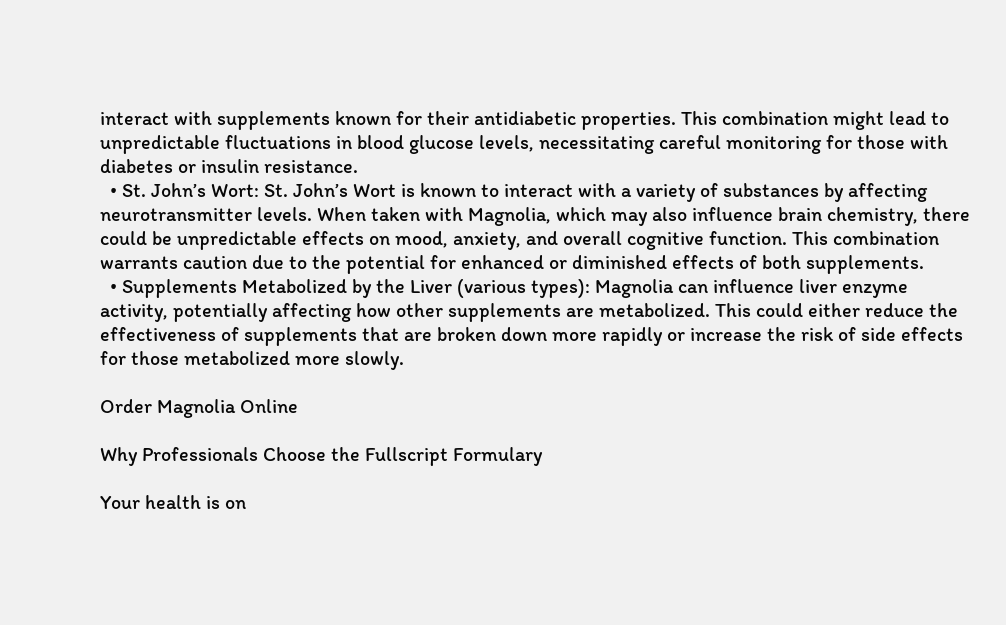interact with supplements known for their antidiabetic properties. This combination might lead to unpredictable fluctuations in blood glucose levels, necessitating careful monitoring for those with diabetes or insulin resistance.
  • St. John’s Wort: St. John’s Wort is known to interact with a variety of substances by affecting neurotransmitter levels. When taken with Magnolia, which may also influence brain chemistry, there could be unpredictable effects on mood, anxiety, and overall cognitive function. This combination warrants caution due to the potential for enhanced or diminished effects of both supplements.
  • Supplements Metabolized by the Liver (various types): Magnolia can influence liver enzyme activity, potentially affecting how other supplements are metabolized. This could either reduce the effectiveness of supplements that are broken down more rapidly or increase the risk of side effects for those metabolized more slowly.

Order Magnolia Online

Why Professionals Choose the Fullscript Formulary

Your health is on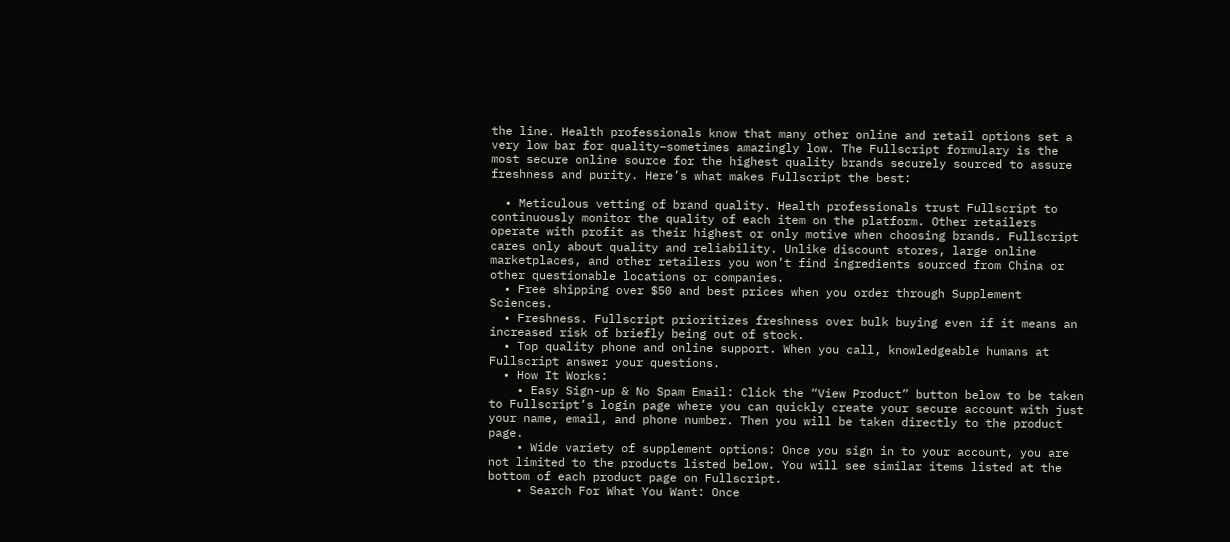the line. Health professionals know that many other online and retail options set a very low bar for quality–sometimes amazingly low. The Fullscript formulary is the most secure online source for the highest quality brands securely sourced to assure freshness and purity. Here’s what makes Fullscript the best:

  • Meticulous vetting of brand quality. Health professionals trust Fullscript to continuously monitor the quality of each item on the platform. Other retailers operate with profit as their highest or only motive when choosing brands. Fullscript cares only about quality and reliability. Unlike discount stores, large online marketplaces, and other retailers you won’t find ingredients sourced from China or other questionable locations or companies.
  • Free shipping over $50 and best prices when you order through Supplement Sciences.
  • Freshness. Fullscript prioritizes freshness over bulk buying even if it means an increased risk of briefly being out of stock.
  • Top quality phone and online support. When you call, knowledgeable humans at Fullscript answer your questions.
  • How It Works:
    • Easy Sign-up & No Spam Email: Click the “View Product” button below to be taken to Fullscript’s login page where you can quickly create your secure account with just your name, email, and phone number. Then you will be taken directly to the product page.
    • Wide variety of supplement options: Once you sign in to your account, you are not limited to the products listed below. You will see similar items listed at the bottom of each product page on Fullscript.
    • Search For What You Want: Once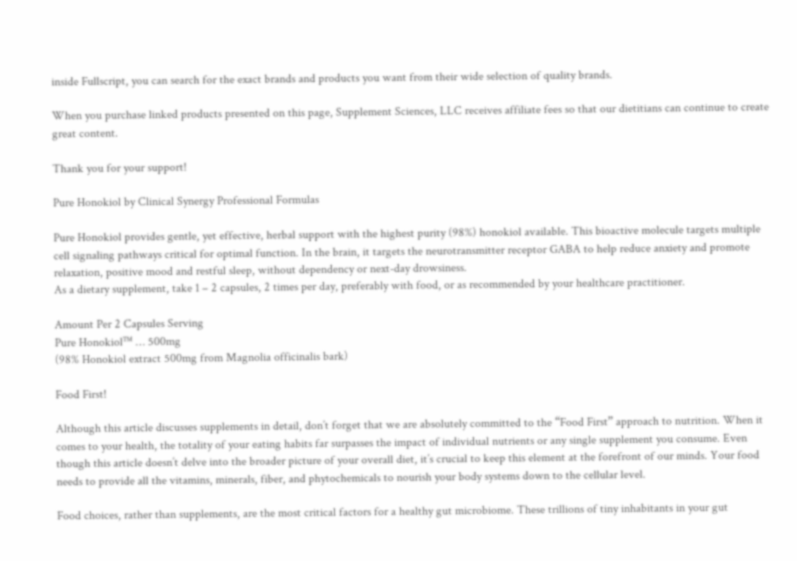inside Fullscript, you can search for the exact brands and products you want from their wide selection of quality brands.

When you purchase linked products presented on this page, Supplement Sciences, LLC receives affiliate fees so that our dietitians can continue to create great content.

Thank you for your support!

Pure Honokiol by Clinical Synergy Professional Formulas

Pure Honokiol provides gentle, yet effective, herbal support with the highest purity (98%) honokiol available. This bioactive molecule targets multiple cell signaling pathways critical for optimal function. In the brain, it targets the neurotransmitter receptor GABA to help reduce anxiety and promote relaxation, positive mood and restful sleep, without dependency or next-day drowsiness.
As a dietary supplement, take 1 – 2 capsules, 2 times per day, preferably with food, or as recommended by your healthcare practitioner.

Amount Per 2 Capsules Serving
Pure Honokiol™ … 500mg
(98% Honokiol extract 500mg from Magnolia officinalis bark)

Food First!

Although this article discusses supplements in detail, don’t forget that we are absolutely committed to the “Food First” approach to nutrition. When it comes to your health, the totality of your eating habits far surpasses the impact of individual nutrients or any single supplement you consume. Even though this article doesn’t delve into the broader picture of your overall diet, it’s crucial to keep this element at the forefront of our minds. Your food needs to provide all the vitamins, minerals, fiber, and phytochemicals to nourish your body systems down to the cellular level.

Food choices, rather than supplements, are the most critical factors for a healthy gut microbiome. These trillions of tiny inhabitants in your gut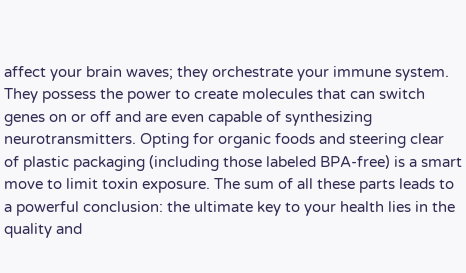affect your brain waves; they orchestrate your immune system. They possess the power to create molecules that can switch genes on or off and are even capable of synthesizing neurotransmitters. Opting for organic foods and steering clear of plastic packaging (including those labeled BPA-free) is a smart move to limit toxin exposure. The sum of all these parts leads to a powerful conclusion: the ultimate key to your health lies in the quality and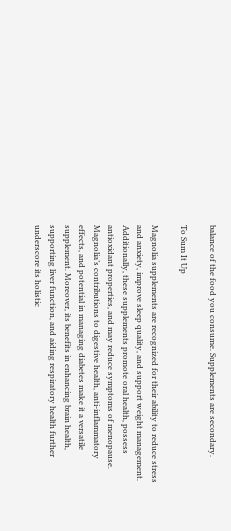balance of the food you consume. Supplements are secondary.

To Sum It Up

Magnolia supplements are recognized for their ability to reduce stress and anxiety, improve sleep quality, and support weight management. Additionally, these supplements promote oral health, possess antioxidant properties, and may reduce symptoms of menopause. Magnolia’s contributions to digestive health, anti-inflammatory effects, and potential in managing diabetes make it a versatile supplement. Moreover, its benefits in enhancing brain health, supporting liver function, and aiding respiratory health further underscore its holistic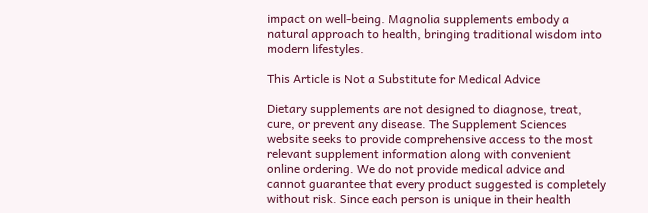impact on well-being. Magnolia supplements embody a natural approach to health, bringing traditional wisdom into modern lifestyles.

This Article is Not a Substitute for Medical Advice

Dietary supplements are not designed to diagnose, treat, cure, or prevent any disease. The Supplement Sciences website seeks to provide comprehensive access to the most relevant supplement information along with convenient online ordering. We do not provide medical advice and cannot guarantee that every product suggested is completely without risk. Since each person is unique in their health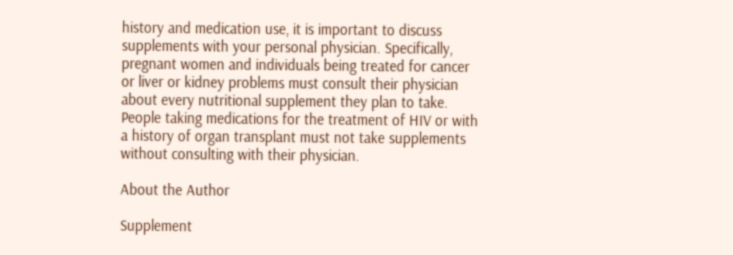history and medication use, it is important to discuss supplements with your personal physician. Specifically, pregnant women and individuals being treated for cancer or liver or kidney problems must consult their physician about every nutritional supplement they plan to take. People taking medications for the treatment of HIV or with a history of organ transplant must not take supplements without consulting with their physician.

About the Author

Supplement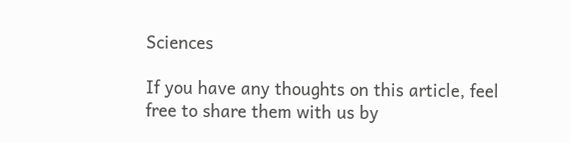Sciences

If you have any thoughts on this article, feel free to share them with us by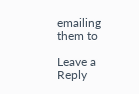emailing them to

Leave a Reply